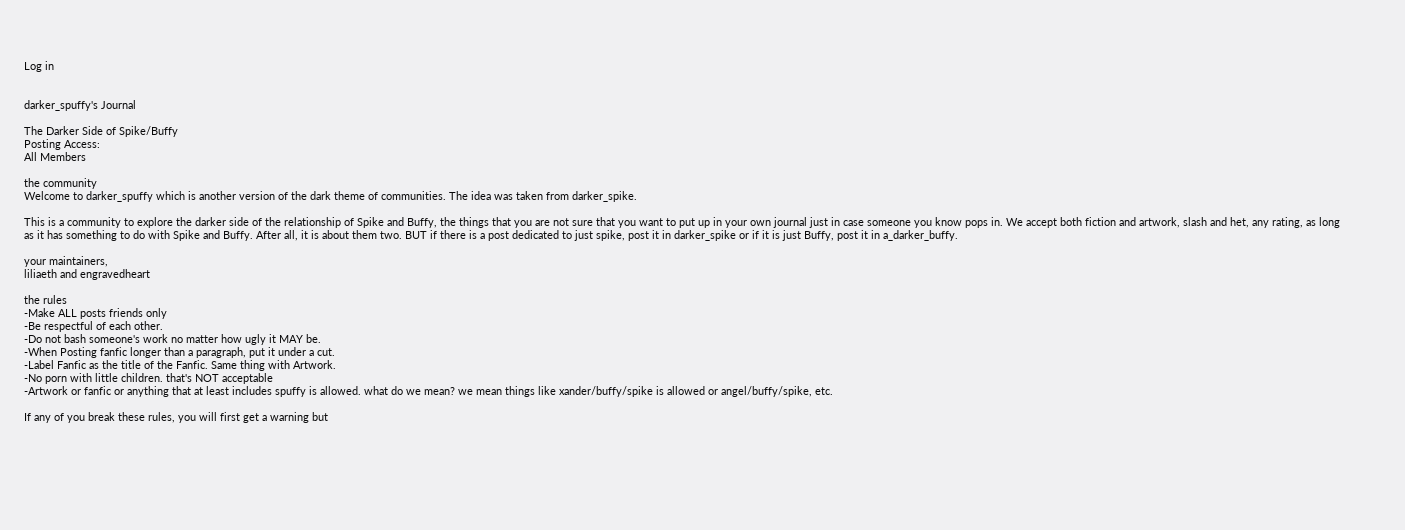Log in


darker_spuffy's Journal

The Darker Side of Spike/Buffy
Posting Access:
All Members

the community
Welcome to darker_spuffy which is another version of the dark theme of communities. The idea was taken from darker_spike.

This is a community to explore the darker side of the relationship of Spike and Buffy, the things that you are not sure that you want to put up in your own journal just in case someone you know pops in. We accept both fiction and artwork, slash and het, any rating, as long as it has something to do with Spike and Buffy. After all, it is about them two. BUT if there is a post dedicated to just spike, post it in darker_spike or if it is just Buffy, post it in a_darker_buffy.

your maintainers,
liliaeth and engravedheart

the rules
-Make ALL posts friends only
-Be respectful of each other.
-Do not bash someone's work no matter how ugly it MAY be.
-When Posting fanfic longer than a paragraph, put it under a cut.
-Label Fanfic as the title of the Fanfic. Same thing with Artwork.
-No porn with little children. that's NOT acceptable
-Artwork or fanfic or anything that at least includes spuffy is allowed. what do we mean? we mean things like xander/buffy/spike is allowed or angel/buffy/spike, etc.

If any of you break these rules, you will first get a warning but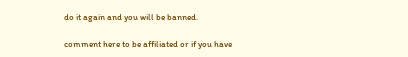do it again and you will be banned.

comment here to be affiliated or if you have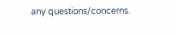any questions/concerns.